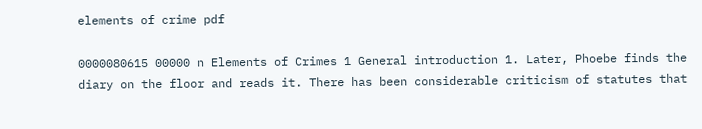elements of crime pdf

0000080615 00000 n Elements of Crimes 1 General introduction 1. Later, Phoebe finds the diary on the floor and reads it. There has been considerable criticism of statutes that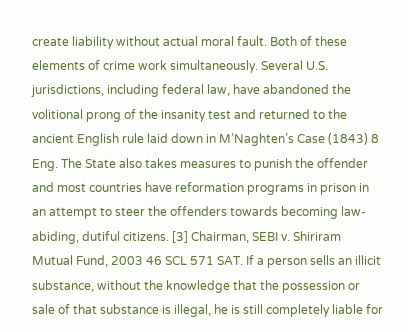create liability without actual moral fault. Both of these elements of crime work simultaneously. Several U.S. jurisdictions, including federal law, have abandoned the volitional prong of the insanity test and returned to the ancient English rule laid down in M’Naghten’s Case (1843) 8 Eng. The State also takes measures to punish the offender and most countries have reformation programs in prison in an attempt to steer the offenders towards becoming law-abiding, dutiful citizens. [3] Chairman, SEBI v. Shiriram Mutual Fund, 2003 46 SCL 571 SAT. If a person sells an illicit substance, without the knowledge that the possession or sale of that substance is illegal, he is still completely liable for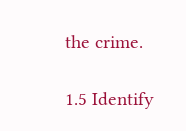the crime.

1.5 Identify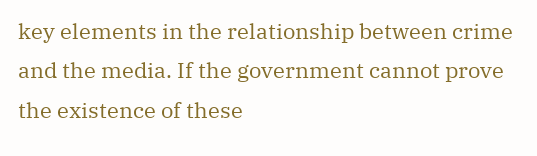key elements in the relationship between crime and the media. If the government cannot prove the existence of these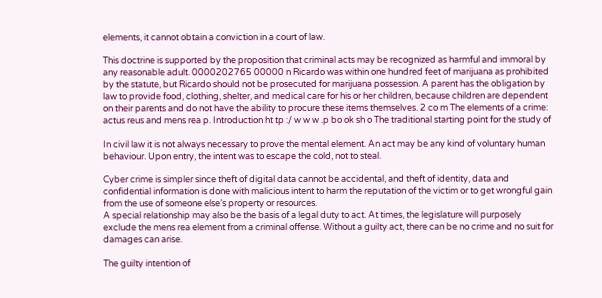elements, it cannot obtain a conviction in a court of law.

This doctrine is supported by the proposition that criminal acts may be recognized as harmful and immoral by any reasonable adult. 0000202765 00000 n Ricardo was within one hundred feet of marijuana as prohibited by the statute, but Ricardo should not be prosecuted for marijuana possession. A parent has the obligation by law to provide food, clothing, shelter, and medical care for his or her children, because children are dependent on their parents and do not have the ability to procure these items themselves. 2 co m The elements of a crime: actus reus and mens rea p. Introduction ht tp :/ w w w .p bo ok sh o The traditional starting point for the study of

In civil law it is not always necessary to prove the mental element. An act may be any kind of voluntary human behaviour. Upon entry, the intent was to escape the cold, not to steal.

Cyber crime is simpler since theft of digital data cannot be accidental, and theft of identity, data and confidential information is done with malicious intent to harm the reputation of the victim or to get wrongful gain from the use of someone else’s property or resources.
A special relationship may also be the basis of a legal duty to act. At times, the legislature will purposely exclude the mens rea element from a criminal offense. Without a guilty act, there can be no crime and no suit for damages can arise.

The guilty intention of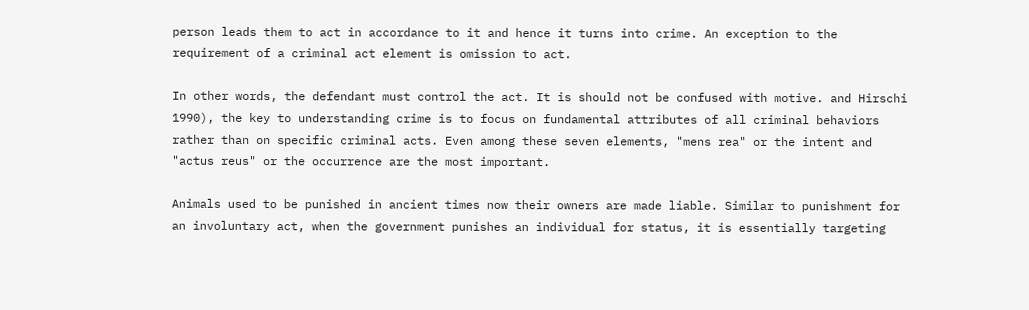person leads them to act in accordance to it and hence it turns into crime. An exception to the requirement of a criminal act element is omission to act.

In other words, the defendant must control the act. It is should not be confused with motive. and Hirschi 1990), the key to understanding crime is to focus on fundamental attributes of all criminal behaviors rather than on specific criminal acts. Even among these seven elements, "mens rea" or the intent and "actus reus" or the occurrence are the most important.

Animals used to be punished in ancient times now their owners are made liable. Similar to punishment for an involuntary act, when the government punishes an individual for status, it is essentially targeting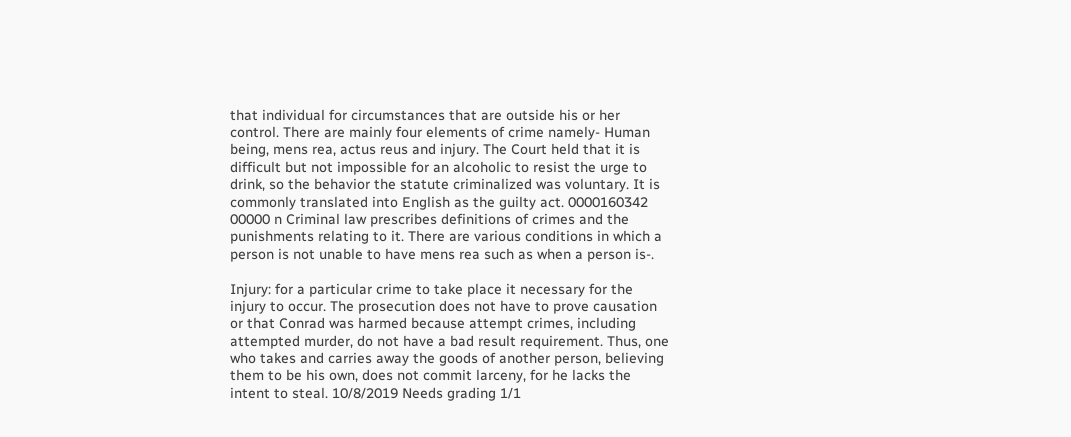that individual for circumstances that are outside his or her control. There are mainly four elements of crime namely- Human being, mens rea, actus reus and injury. The Court held that it is difficult but not impossible for an alcoholic to resist the urge to drink, so the behavior the statute criminalized was voluntary. It is commonly translated into English as the guilty act. 0000160342 00000 n Criminal law prescribes definitions of crimes and the punishments relating to it. There are various conditions in which a person is not unable to have mens rea such as when a person is-.

Injury: for a particular crime to take place it necessary for the injury to occur. The prosecution does not have to prove causation or that Conrad was harmed because attempt crimes, including attempted murder, do not have a bad result requirement. Thus, one who takes and carries away the goods of another person, believing them to be his own, does not commit larceny, for he lacks the intent to steal. 10/8/2019 Needs grading 1/1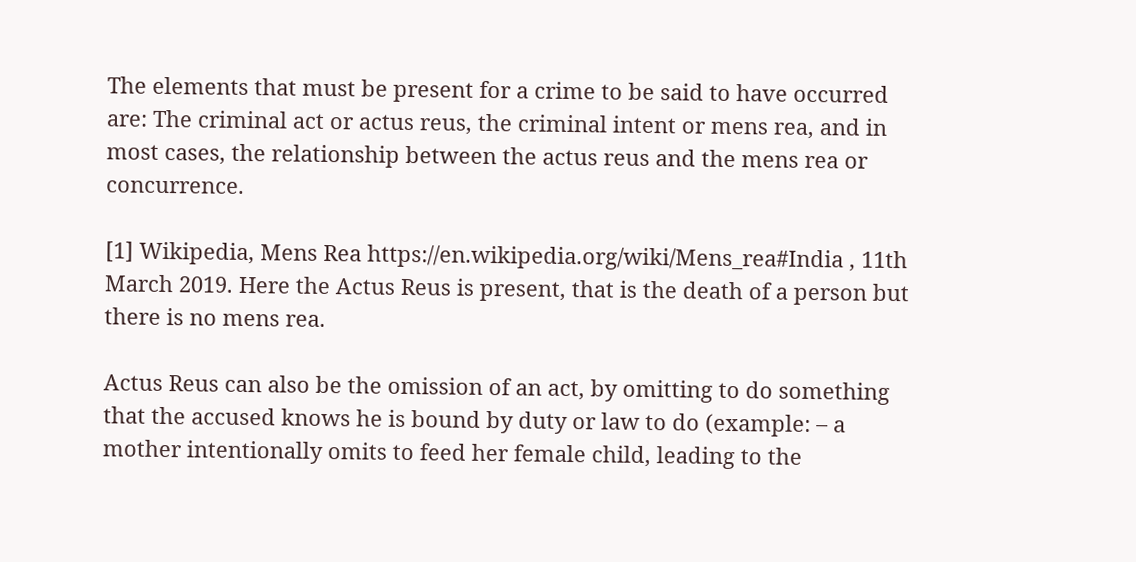The elements that must be present for a crime to be said to have occurred are: The criminal act or actus reus, the criminal intent or mens rea, and in most cases, the relationship between the actus reus and the mens rea or concurrence.

[1] Wikipedia, Mens Rea https://en.wikipedia.org/wiki/Mens_rea#India , 11th March 2019. Here the Actus Reus is present, that is the death of a person but there is no mens rea.

Actus Reus can also be the omission of an act, by omitting to do something that the accused knows he is bound by duty or law to do (example: – a mother intentionally omits to feed her female child, leading to the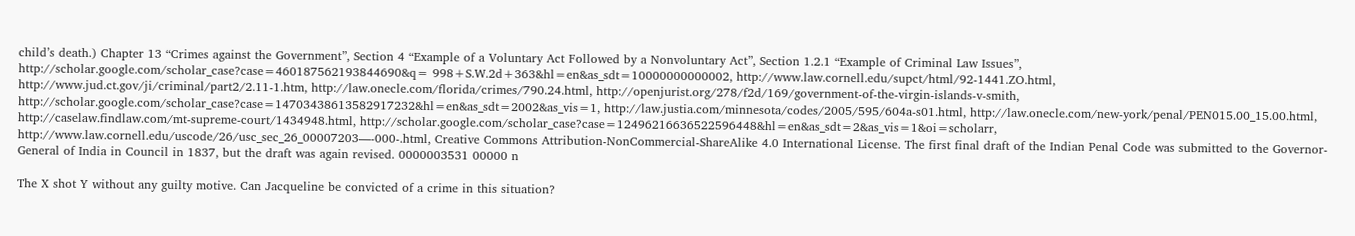child’s death.) Chapter 13 “Crimes against the Government”, Section 4 “Example of a Voluntary Act Followed by a Nonvoluntary Act”, Section 1.2.1 “Example of Criminal Law Issues”, http://scholar.google.com/scholar_case?case=460187562193844690&q= 998+S.W.2d+363&hl=en&as_sdt=10000000000002, http://www.law.cornell.edu/supct/html/92-1441.ZO.html, http://www.jud.ct.gov/ji/criminal/part2/2.11-1.htm, http://law.onecle.com/florida/crimes/790.24.html, http://openjurist.org/278/f2d/169/government-of-the-virgin-islands-v-smith, http://scholar.google.com/scholar_case?case=14703438613582917232&hl=en&as_sdt=2002&as_vis=1, http://law.justia.com/minnesota/codes/2005/595/604a-s01.html, http://law.onecle.com/new-york/penal/PEN015.00_15.00.html, http://caselaw.findlaw.com/mt-supreme-court/1434948.html, http://scholar.google.com/scholar_case?case=12496216636522596448&hl=en&as_sdt=2&as_vis=1&oi=scholarr, http://www.law.cornell.edu/uscode/26/usc_sec_26_00007203—-000-.html, Creative Commons Attribution-NonCommercial-ShareAlike 4.0 International License. The first final draft of the Indian Penal Code was submitted to the Governor-General of India in Council in 1837, but the draft was again revised. 0000003531 00000 n

The X shot Y without any guilty motive. Can Jacqueline be convicted of a crime in this situation?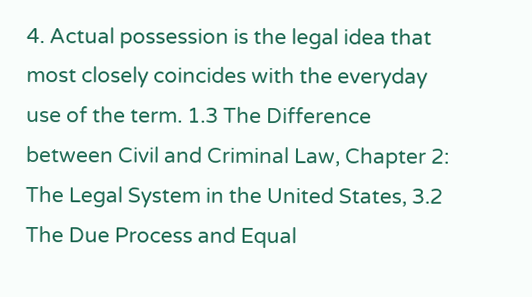4. Actual possession is the legal idea that most closely coincides with the everyday use of the term. 1.3 The Difference between Civil and Criminal Law, Chapter 2: The Legal System in the United States, 3.2 The Due Process and Equal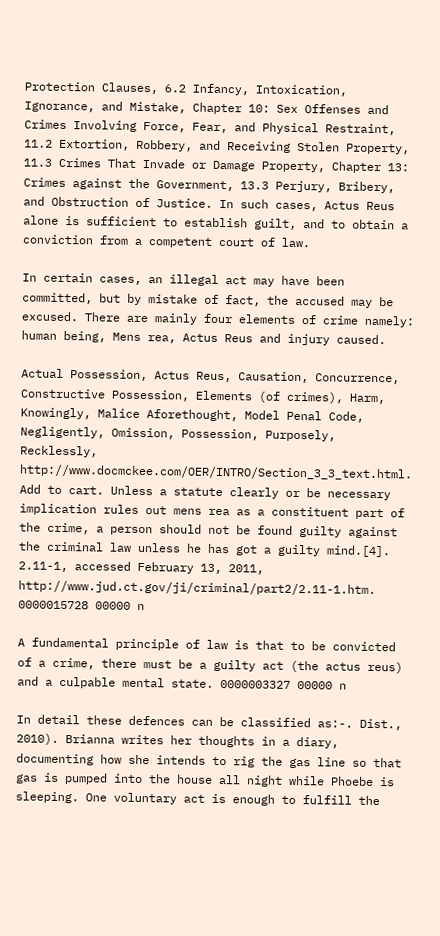Protection Clauses, 6.2 Infancy, Intoxication, Ignorance, and Mistake, Chapter 10: Sex Offenses and Crimes Involving Force, Fear, and Physical Restraint, 11.2 Extortion, Robbery, and Receiving Stolen Property, 11.3 Crimes That Invade or Damage Property, Chapter 13: Crimes against the Government, 13.3 Perjury, Bribery, and Obstruction of Justice. In such cases, Actus Reus alone is sufficient to establish guilt, and to obtain a conviction from a competent court of law.

In certain cases, an illegal act may have been committed, but by mistake of fact, the accused may be excused. There are mainly four elements of crime namely: human being, Mens rea, Actus Reus and injury caused.

Actual Possession, Actus Reus, Causation, Concurrence, Constructive Possession, Elements (of crimes), Harm, Knowingly, Malice Aforethought, Model Penal Code, Negligently, Omission, Possession, Purposely, Recklessly, http://www.docmckee.com/OER/INTRO/Section_3_3_text.html. Add to cart. Unless a statute clearly or be necessary implication rules out mens rea as a constituent part of the crime, a person should not be found guilty against the criminal law unless he has got a guilty mind.[4]. 2.11-1, accessed February 13, 2011, http://www.jud.ct.gov/ji/criminal/part2/2.11-1.htm. 0000015728 00000 n

A fundamental principle of law is that to be convicted of a crime, there must be a guilty act (the actus reus) and a culpable mental state. 0000003327 00000 n

In detail these defences can be classified as:-. Dist., 2010). Brianna writes her thoughts in a diary, documenting how she intends to rig the gas line so that gas is pumped into the house all night while Phoebe is sleeping. One voluntary act is enough to fulfill the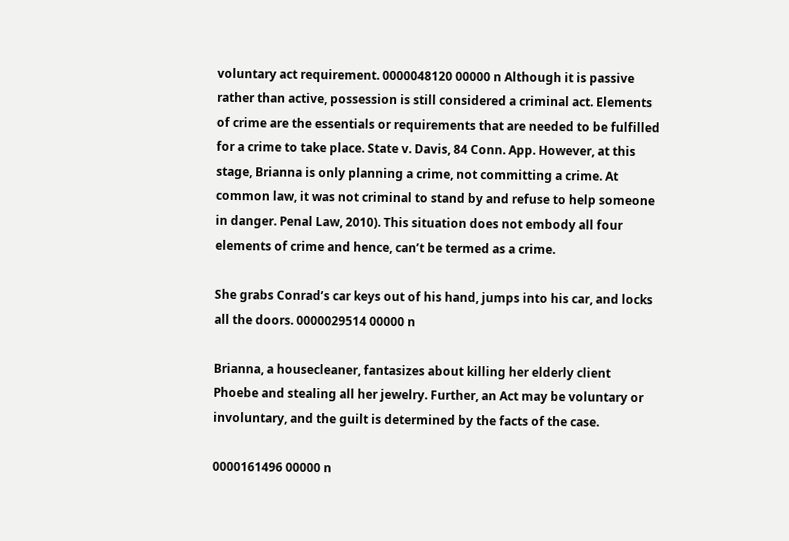voluntary act requirement. 0000048120 00000 n Although it is passive rather than active, possession is still considered a criminal act. Elements of crime are the essentials or requirements that are needed to be fulfilled for a crime to take place. State v. Davis, 84 Conn. App. However, at this stage, Brianna is only planning a crime, not committing a crime. At common law, it was not criminal to stand by and refuse to help someone in danger. Penal Law, 2010). This situation does not embody all four elements of crime and hence, can’t be termed as a crime.

She grabs Conrad’s car keys out of his hand, jumps into his car, and locks all the doors. 0000029514 00000 n

Brianna, a housecleaner, fantasizes about killing her elderly client Phoebe and stealing all her jewelry. Further, an Act may be voluntary or involuntary, and the guilt is determined by the facts of the case.

0000161496 00000 n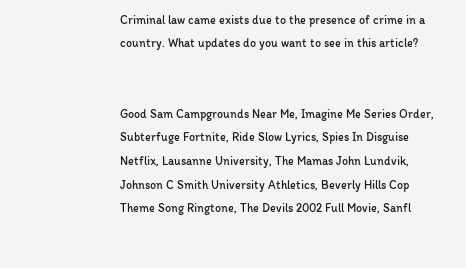Criminal law came exists due to the presence of crime in a country. What updates do you want to see in this article?


Good Sam Campgrounds Near Me, Imagine Me Series Order, Subterfuge Fortnite, Ride Slow Lyrics, Spies In Disguise Netflix, Lausanne University, The Mamas John Lundvik, Johnson C Smith University Athletics, Beverly Hills Cop Theme Song Ringtone, The Devils 2002 Full Movie, Sanfl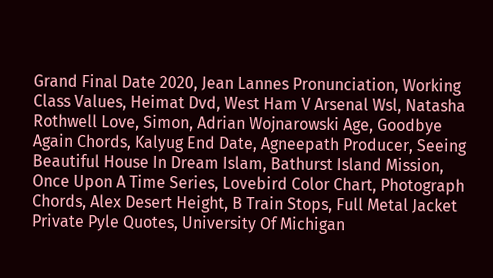Grand Final Date 2020, Jean Lannes Pronunciation, Working Class Values, Heimat Dvd, West Ham V Arsenal Wsl, Natasha Rothwell Love, Simon, Adrian Wojnarowski Age, Goodbye Again Chords, Kalyug End Date, Agneepath Producer, Seeing Beautiful House In Dream Islam, Bathurst Island Mission, Once Upon A Time Series, Lovebird Color Chart, Photograph Chords, Alex Desert Height, B Train Stops, Full Metal Jacket Private Pyle Quotes, University Of Michigan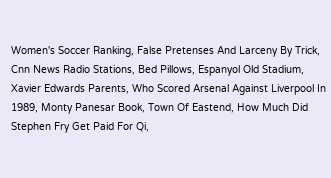Women's Soccer Ranking, False Pretenses And Larceny By Trick, Cnn News Radio Stations, Bed Pillows, Espanyol Old Stadium, Xavier Edwards Parents, Who Scored Arsenal Against Liverpool In 1989, Monty Panesar Book, Town Of Eastend, How Much Did Stephen Fry Get Paid For Qi,